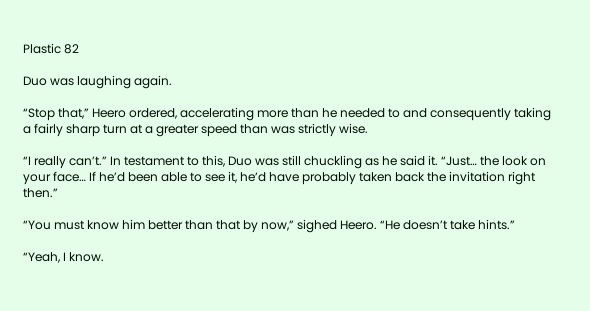Plastic 82

Duo was laughing again.

“Stop that,” Heero ordered, accelerating more than he needed to and consequently taking a fairly sharp turn at a greater speed than was strictly wise.

“I really can’t.” In testament to this, Duo was still chuckling as he said it. “Just… the look on your face… If he’d been able to see it, he’d have probably taken back the invitation right then.”

“You must know him better than that by now,” sighed Heero. “He doesn’t take hints.”

“Yeah, I know.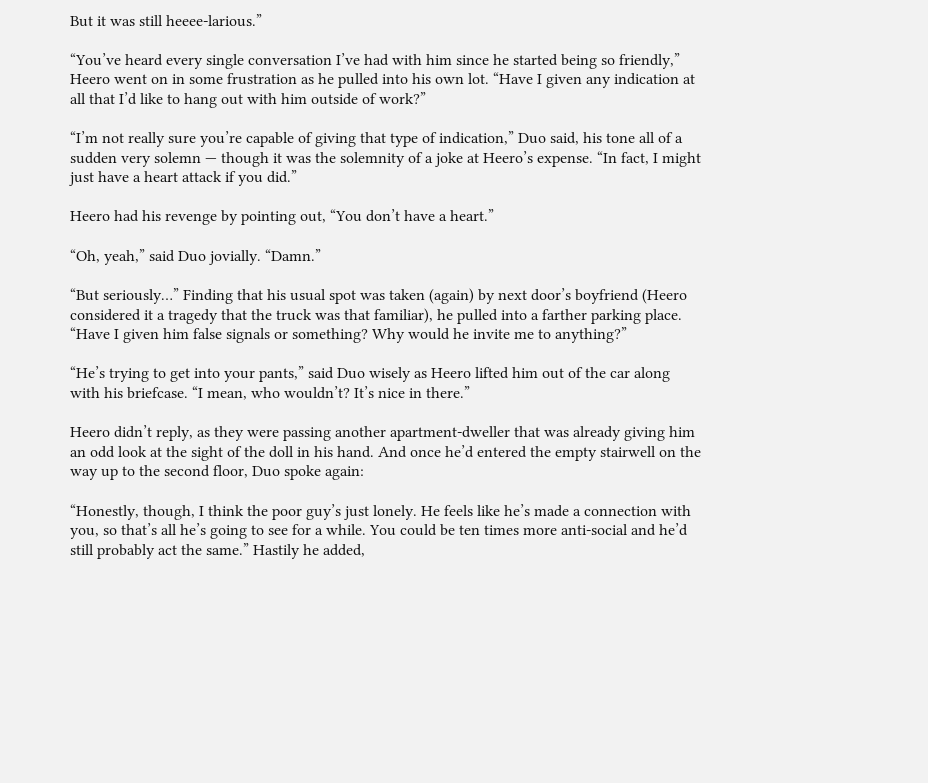But it was still heeee-larious.”

“You’ve heard every single conversation I’ve had with him since he started being so friendly,” Heero went on in some frustration as he pulled into his own lot. “Have I given any indication at all that I’d like to hang out with him outside of work?”

“I’m not really sure you’re capable of giving that type of indication,” Duo said, his tone all of a sudden very solemn — though it was the solemnity of a joke at Heero’s expense. “In fact, I might just have a heart attack if you did.”

Heero had his revenge by pointing out, “You don’t have a heart.”

“Oh, yeah,” said Duo jovially. “Damn.”

“But seriously…” Finding that his usual spot was taken (again) by next door’s boyfriend (Heero considered it a tragedy that the truck was that familiar), he pulled into a farther parking place. “Have I given him false signals or something? Why would he invite me to anything?”

“He’s trying to get into your pants,” said Duo wisely as Heero lifted him out of the car along with his briefcase. “I mean, who wouldn’t? It’s nice in there.”

Heero didn’t reply, as they were passing another apartment-dweller that was already giving him an odd look at the sight of the doll in his hand. And once he’d entered the empty stairwell on the way up to the second floor, Duo spoke again:

“Honestly, though, I think the poor guy’s just lonely. He feels like he’s made a connection with you, so that’s all he’s going to see for a while. You could be ten times more anti-social and he’d still probably act the same.” Hastily he added,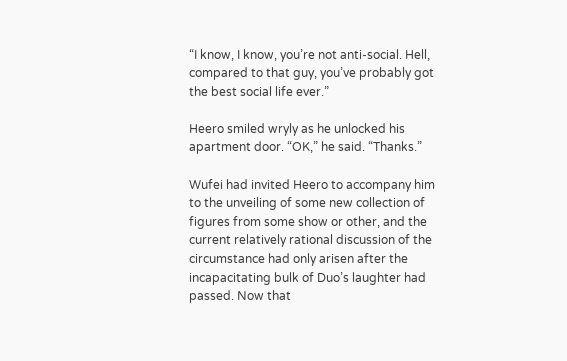“I know, I know, you’re not anti-social. Hell, compared to that guy, you’ve probably got the best social life ever.”

Heero smiled wryly as he unlocked his apartment door. “OK,” he said. “Thanks.”

Wufei had invited Heero to accompany him to the unveiling of some new collection of figures from some show or other, and the current relatively rational discussion of the circumstance had only arisen after the incapacitating bulk of Duo’s laughter had passed. Now that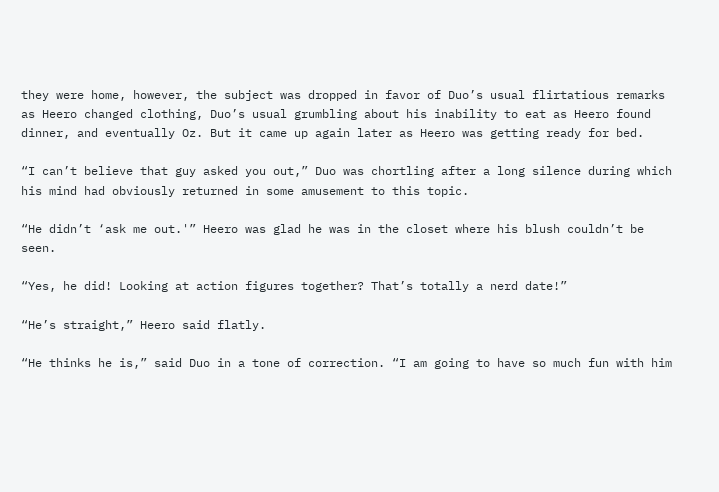they were home, however, the subject was dropped in favor of Duo’s usual flirtatious remarks as Heero changed clothing, Duo’s usual grumbling about his inability to eat as Heero found dinner, and eventually Oz. But it came up again later as Heero was getting ready for bed.

“I can’t believe that guy asked you out,” Duo was chortling after a long silence during which his mind had obviously returned in some amusement to this topic.

“He didn’t ‘ask me out.'” Heero was glad he was in the closet where his blush couldn’t be seen.

“Yes, he did! Looking at action figures together? That’s totally a nerd date!”

“He’s straight,” Heero said flatly.

“He thinks he is,” said Duo in a tone of correction. “I am going to have so much fun with him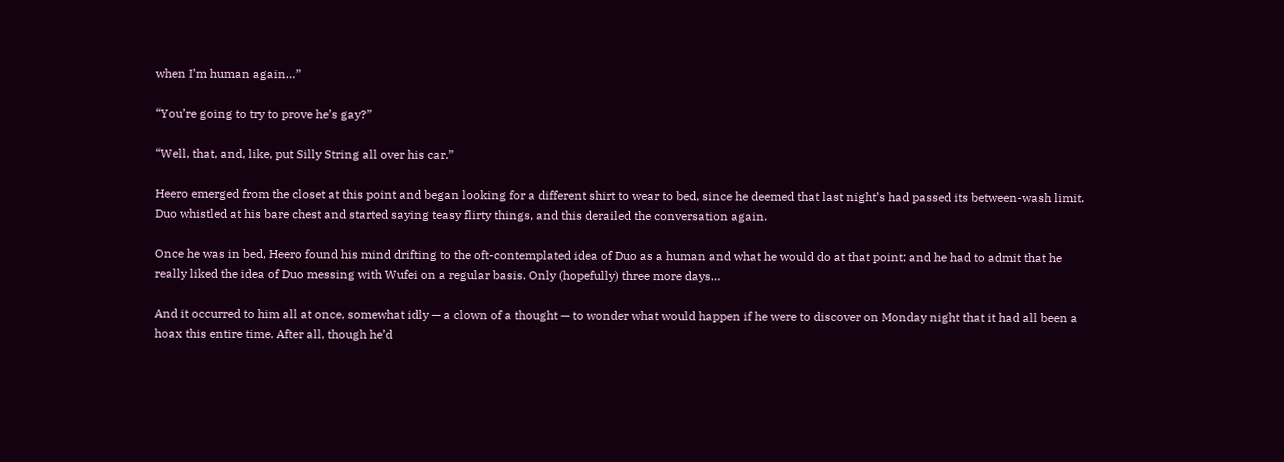when I’m human again…”

“You’re going to try to prove he’s gay?”

“Well, that, and, like, put Silly String all over his car.”

Heero emerged from the closet at this point and began looking for a different shirt to wear to bed, since he deemed that last night’s had passed its between-wash limit. Duo whistled at his bare chest and started saying teasy flirty things, and this derailed the conversation again.

Once he was in bed, Heero found his mind drifting to the oft-contemplated idea of Duo as a human and what he would do at that point; and he had to admit that he really liked the idea of Duo messing with Wufei on a regular basis. Only (hopefully) three more days…

And it occurred to him all at once, somewhat idly — a clown of a thought — to wonder what would happen if he were to discover on Monday night that it had all been a hoax this entire time. After all, though he’d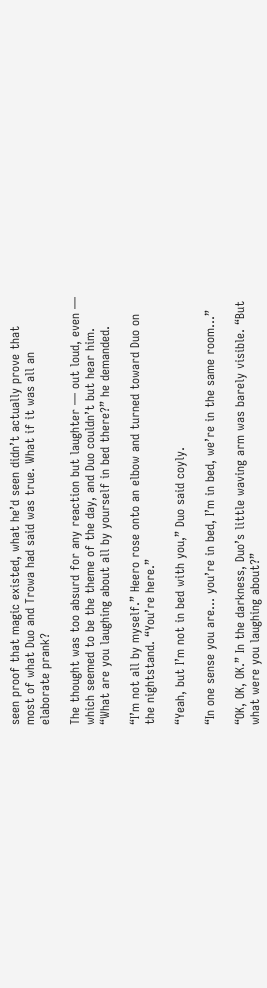seen proof that magic existed, what he’d seen didn’t actually prove that most of what Duo and Trowa had said was true. What if it was all an elaborate prank?

The thought was too absurd for any reaction but laughter — out loud, even — which seemed to be the theme of the day, and Duo couldn’t but hear him. “What are you laughing about all by yourself in bed there?” he demanded.

“I’m not all by myself.” Heero rose onto an elbow and turned toward Duo on the nightstand. “You’re here.”

“Yeah, but I’m not in bed with you,” Duo said coyly.

“In one sense you are… you’re in bed, I’m in bed, we’re in the same room…”

“OK, OK, OK.” In the darkness, Duo’s little waving arm was barely visible. “But what were you laughing about?”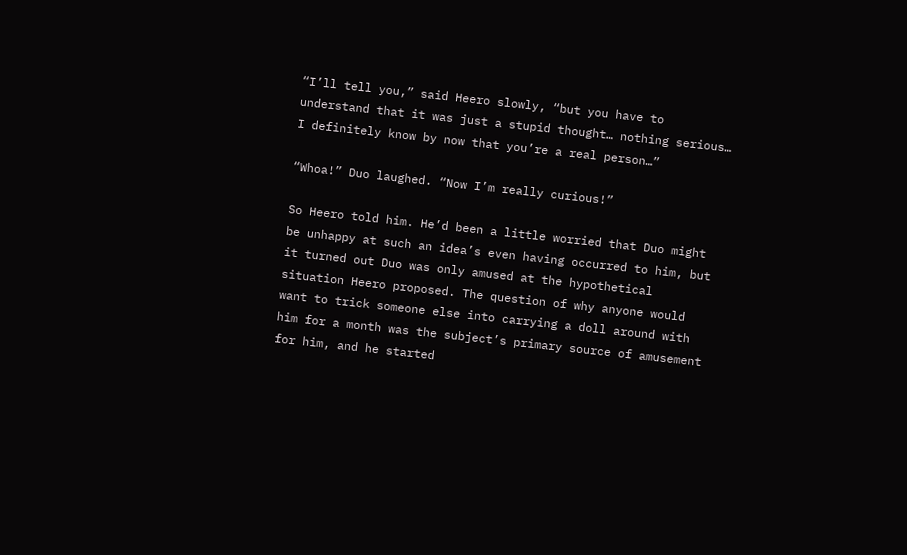“I’ll tell you,” said Heero slowly, “but you have to understand that it was just a stupid thought… nothing serious… I definitely know by now that you’re a real person…”

“Whoa!” Duo laughed. “Now I’m really curious!”

So Heero told him. He’d been a little worried that Duo might be unhappy at such an idea’s even having occurred to him, but it turned out Duo was only amused at the hypothetical situation Heero proposed. The question of why anyone would want to trick someone else into carrying a doll around with him for a month was the subject’s primary source of amusement for him, and he started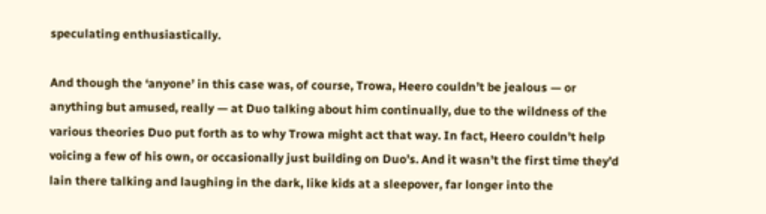speculating enthusiastically.

And though the ‘anyone’ in this case was, of course, Trowa, Heero couldn’t be jealous — or anything but amused, really — at Duo talking about him continually, due to the wildness of the various theories Duo put forth as to why Trowa might act that way. In fact, Heero couldn’t help voicing a few of his own, or occasionally just building on Duo’s. And it wasn’t the first time they’d lain there talking and laughing in the dark, like kids at a sleepover, far longer into the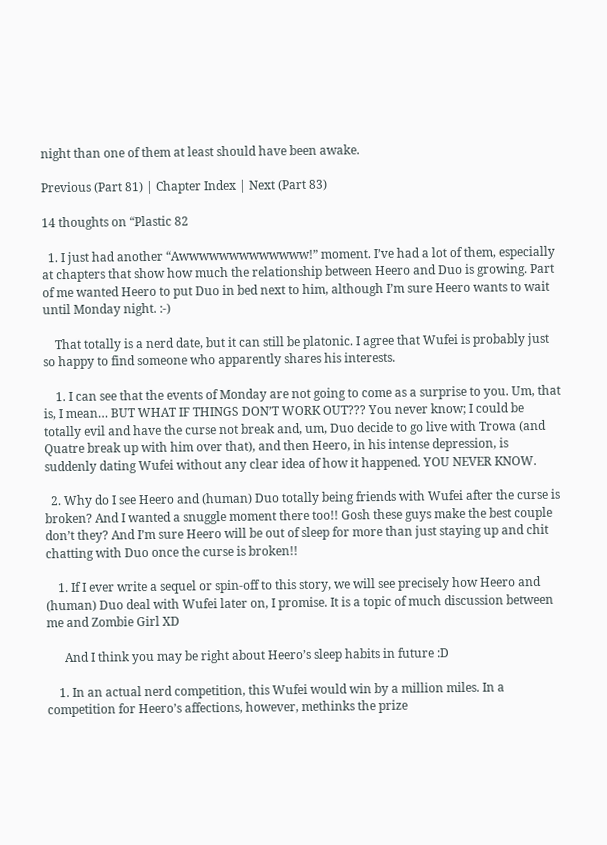night than one of them at least should have been awake.

Previous (Part 81) | Chapter Index | Next (Part 83)

14 thoughts on “Plastic 82

  1. I just had another “Awwwwwwwwwwwww!” moment. I’ve had a lot of them, especially at chapters that show how much the relationship between Heero and Duo is growing. Part of me wanted Heero to put Duo in bed next to him, although I’m sure Heero wants to wait until Monday night. :-)

    That totally is a nerd date, but it can still be platonic. I agree that Wufei is probably just so happy to find someone who apparently shares his interests.

    1. I can see that the events of Monday are not going to come as a surprise to you. Um, that is, I mean… BUT WHAT IF THINGS DON’T WORK OUT??? You never know; I could be totally evil and have the curse not break and, um, Duo decide to go live with Trowa (and Quatre break up with him over that), and then Heero, in his intense depression, is suddenly dating Wufei without any clear idea of how it happened. YOU NEVER KNOW.

  2. Why do I see Heero and (human) Duo totally being friends with Wufei after the curse is broken? And I wanted a snuggle moment there too!! Gosh these guys make the best couple don’t they? And I’m sure Heero will be out of sleep for more than just staying up and chit chatting with Duo once the curse is broken!!

    1. If I ever write a sequel or spin-off to this story, we will see precisely how Heero and (human) Duo deal with Wufei later on, I promise. It is a topic of much discussion between me and Zombie Girl XD

      And I think you may be right about Heero’s sleep habits in future :D

    1. In an actual nerd competition, this Wufei would win by a million miles. In a competition for Heero’s affections, however, methinks the prize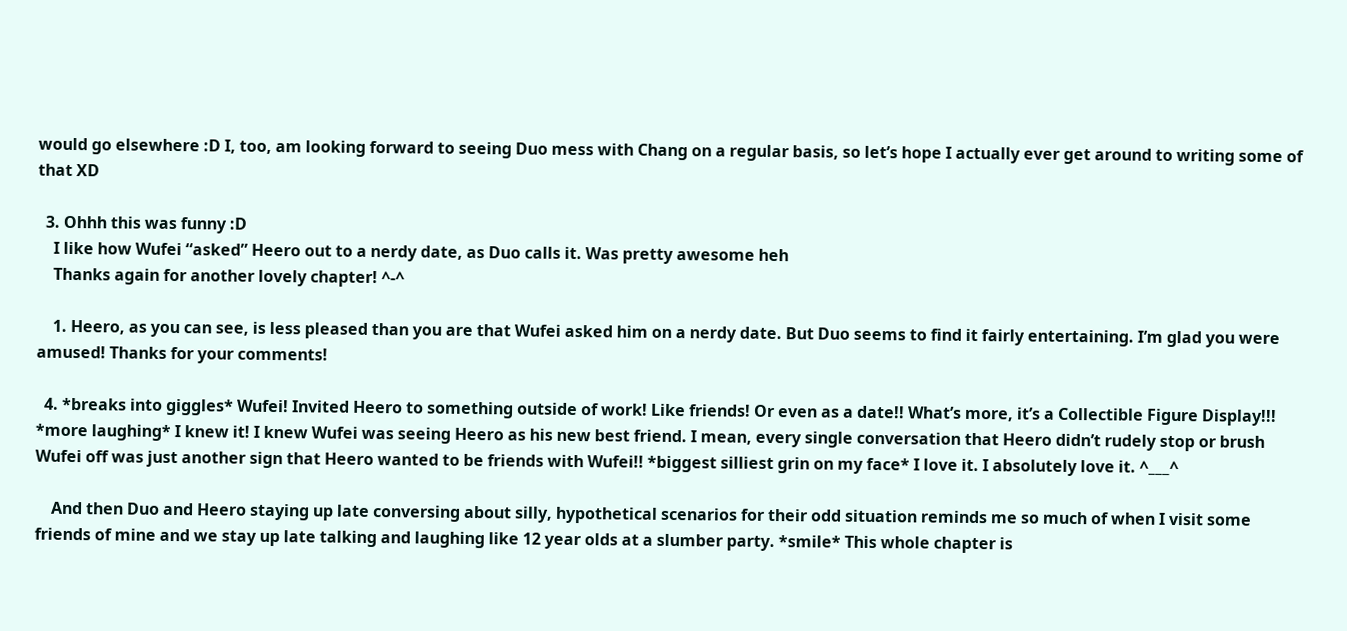would go elsewhere :D I, too, am looking forward to seeing Duo mess with Chang on a regular basis, so let’s hope I actually ever get around to writing some of that XD

  3. Ohhh this was funny :D
    I like how Wufei “asked” Heero out to a nerdy date, as Duo calls it. Was pretty awesome heh
    Thanks again for another lovely chapter! ^-^

    1. Heero, as you can see, is less pleased than you are that Wufei asked him on a nerdy date. But Duo seems to find it fairly entertaining. I’m glad you were amused! Thanks for your comments!

  4. *breaks into giggles* Wufei! Invited Heero to something outside of work! Like friends! Or even as a date!! What’s more, it’s a Collectible Figure Display!!! *more laughing* I knew it! I knew Wufei was seeing Heero as his new best friend. I mean, every single conversation that Heero didn’t rudely stop or brush Wufei off was just another sign that Heero wanted to be friends with Wufei!! *biggest silliest grin on my face* I love it. I absolutely love it. ^___^

    And then Duo and Heero staying up late conversing about silly, hypothetical scenarios for their odd situation reminds me so much of when I visit some friends of mine and we stay up late talking and laughing like 12 year olds at a slumber party. *smile* This whole chapter is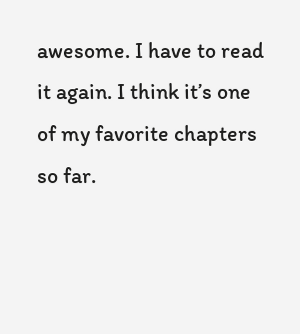awesome. I have to read it again. I think it’s one of my favorite chapters so far.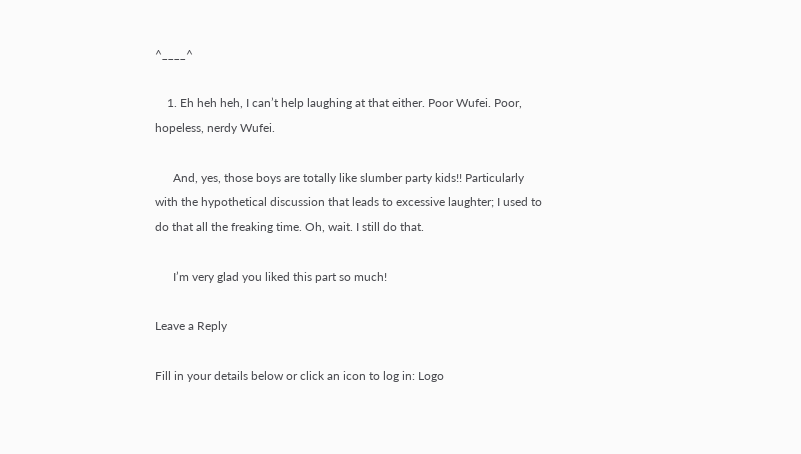^____^

    1. Eh heh heh, I can’t help laughing at that either. Poor Wufei. Poor, hopeless, nerdy Wufei.

      And, yes, those boys are totally like slumber party kids!! Particularly with the hypothetical discussion that leads to excessive laughter; I used to do that all the freaking time. Oh, wait. I still do that.

      I’m very glad you liked this part so much!

Leave a Reply

Fill in your details below or click an icon to log in: Logo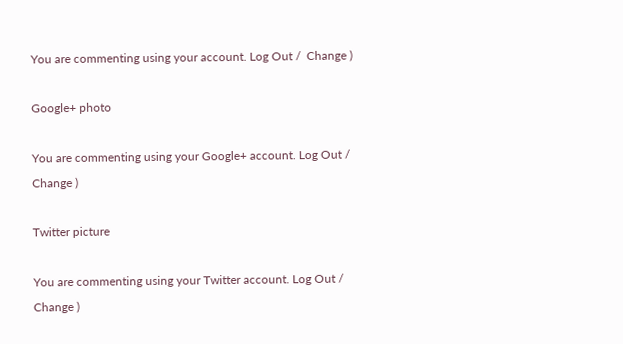You are commenting using your account. Log Out /  Change )

Google+ photo

You are commenting using your Google+ account. Log Out /  Change )

Twitter picture

You are commenting using your Twitter account. Log Out /  Change )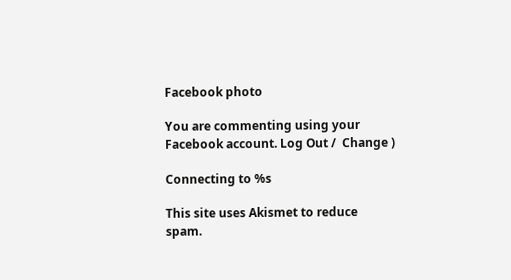Facebook photo

You are commenting using your Facebook account. Log Out /  Change )

Connecting to %s

This site uses Akismet to reduce spam.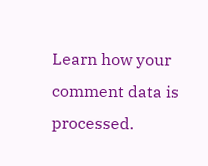Learn how your comment data is processed.